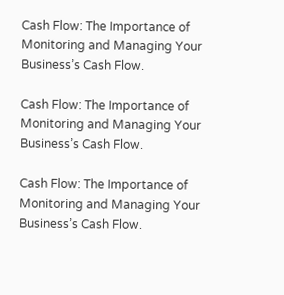Cash Flow: The Importance of Monitoring and Managing Your Business’s Cash Flow.

Cash Flow: The Importance of Monitoring and Managing Your Business’s Cash Flow.

Cash Flow: The Importance of Monitoring and Managing Your Business’s Cash Flow.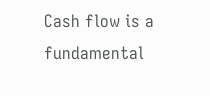Cash flow is a fundamental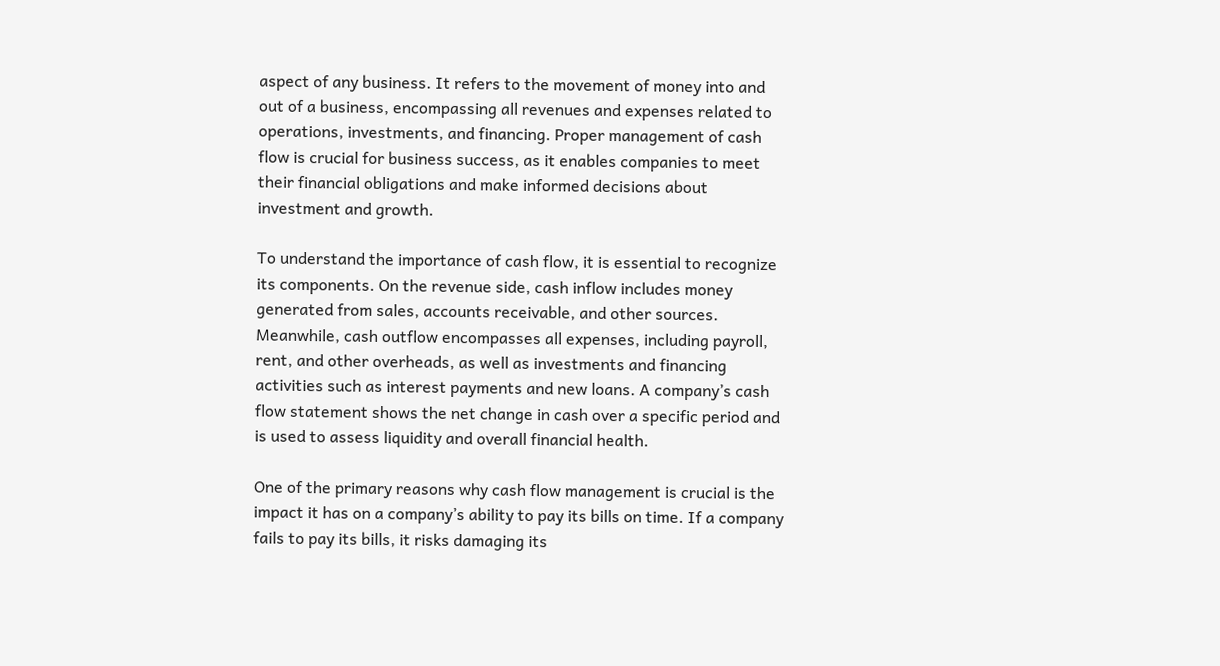aspect of any business. It refers to the movement of money into and out of a business, encompassing all revenues and expenses related to operations, investments, and financing. Proper management of cash flow is crucial for business success, as it enables companies to meet their financial obligations and make informed decisions about investment and growth.

To understand the importance of cash flow, it is essential to recognize its components. On the revenue side, cash inflow includes money generated from sales, accounts receivable, and other sources. Meanwhile, cash outflow encompasses all expenses, including payroll, rent, and other overheads, as well as investments and financing activities such as interest payments and new loans. A company’s cash flow statement shows the net change in cash over a specific period and is used to assess liquidity and overall financial health.

One of the primary reasons why cash flow management is crucial is the impact it has on a company’s ability to pay its bills on time. If a company fails to pay its bills, it risks damaging its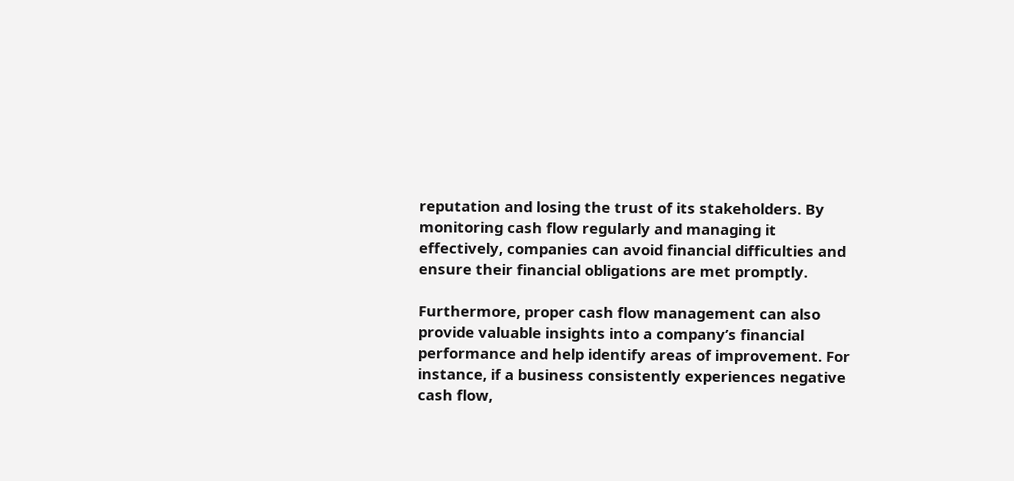reputation and losing the trust of its stakeholders. By monitoring cash flow regularly and managing it effectively, companies can avoid financial difficulties and ensure their financial obligations are met promptly.

Furthermore, proper cash flow management can also provide valuable insights into a company’s financial performance and help identify areas of improvement. For instance, if a business consistently experiences negative cash flow,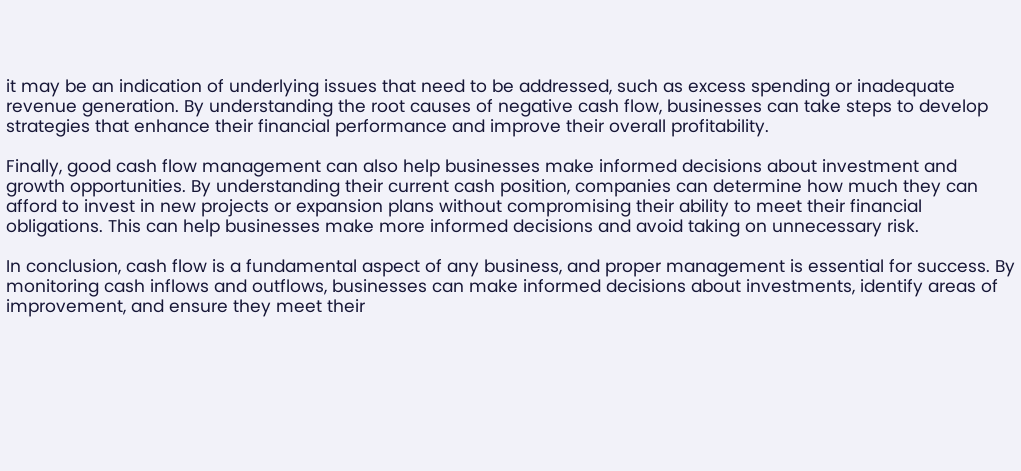it may be an indication of underlying issues that need to be addressed, such as excess spending or inadequate revenue generation. By understanding the root causes of negative cash flow, businesses can take steps to develop strategies that enhance their financial performance and improve their overall profitability.

Finally, good cash flow management can also help businesses make informed decisions about investment and growth opportunities. By understanding their current cash position, companies can determine how much they can afford to invest in new projects or expansion plans without compromising their ability to meet their financial obligations. This can help businesses make more informed decisions and avoid taking on unnecessary risk.

In conclusion, cash flow is a fundamental aspect of any business, and proper management is essential for success. By monitoring cash inflows and outflows, businesses can make informed decisions about investments, identify areas of improvement, and ensure they meet their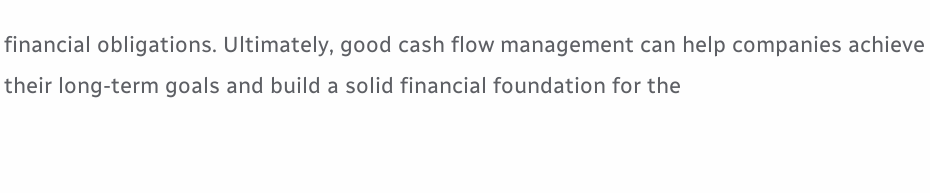financial obligations. Ultimately, good cash flow management can help companies achieve their long-term goals and build a solid financial foundation for the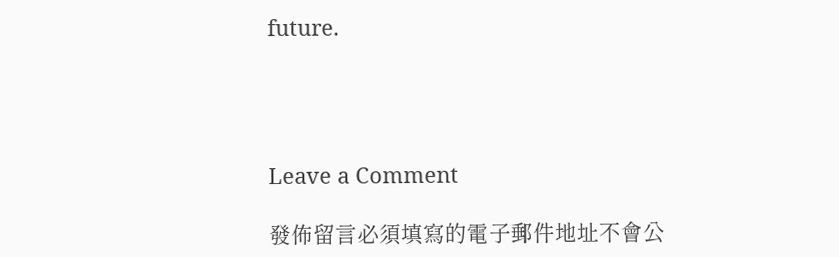future.




Leave a Comment

發佈留言必須填寫的電子郵件地址不會公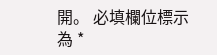開。 必填欄位標示為 *